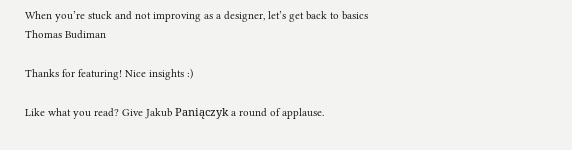When you’re stuck and not improving as a designer, let’s get back to basics
Thomas Budiman

Thanks for featuring! Nice insights :)

Like what you read? Give Jakub Paniączyk a round of applause.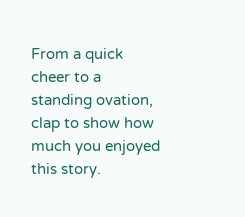From a quick cheer to a standing ovation, clap to show how much you enjoyed this story.